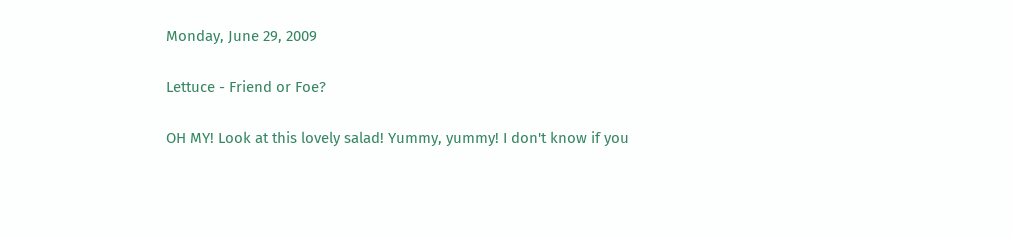Monday, June 29, 2009

Lettuce - Friend or Foe?

OH MY! Look at this lovely salad! Yummy, yummy! I don't know if you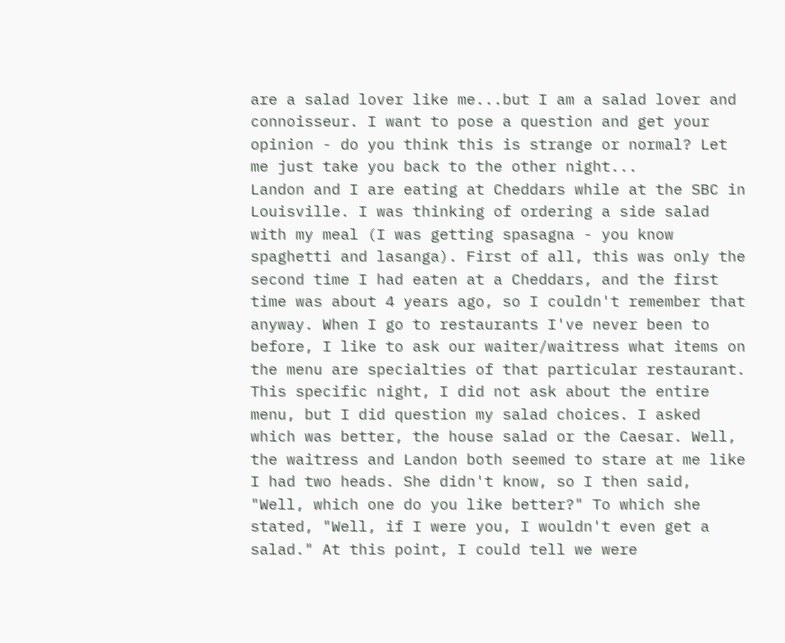are a salad lover like me...but I am a salad lover and connoisseur. I want to pose a question and get your opinion - do you think this is strange or normal? Let me just take you back to the other night...
Landon and I are eating at Cheddars while at the SBC in Louisville. I was thinking of ordering a side salad with my meal (I was getting spasagna - you know spaghetti and lasanga). First of all, this was only the second time I had eaten at a Cheddars, and the first time was about 4 years ago, so I couldn't remember that anyway. When I go to restaurants I've never been to before, I like to ask our waiter/waitress what items on the menu are specialties of that particular restaurant. This specific night, I did not ask about the entire menu, but I did question my salad choices. I asked which was better, the house salad or the Caesar. Well, the waitress and Landon both seemed to stare at me like I had two heads. She didn't know, so I then said, "Well, which one do you like better?" To which she stated, "Well, if I were you, I wouldn't even get a salad." At this point, I could tell we were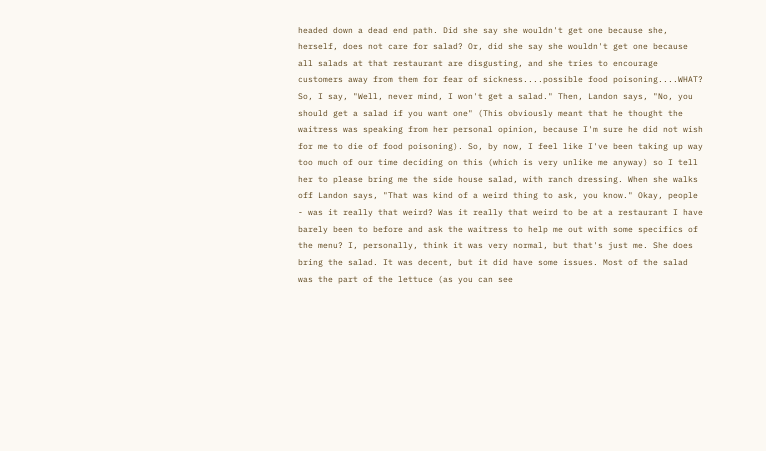headed down a dead end path. Did she say she wouldn't get one because she, herself, does not care for salad? Or, did she say she wouldn't get one because all salads at that restaurant are disgusting, and she tries to encourage customers away from them for fear of sickness....possible food poisoning....WHAT? So, I say, "Well, never mind, I won't get a salad." Then, Landon says, "No, you should get a salad if you want one" (This obviously meant that he thought the waitress was speaking from her personal opinion, because I'm sure he did not wish for me to die of food poisoning). So, by now, I feel like I've been taking up way too much of our time deciding on this (which is very unlike me anyway) so I tell her to please bring me the side house salad, with ranch dressing. When she walks off Landon says, "That was kind of a weird thing to ask, you know." Okay, people - was it really that weird? Was it really that weird to be at a restaurant I have barely been to before and ask the waitress to help me out with some specifics of the menu? I, personally, think it was very normal, but that's just me. She does bring the salad. It was decent, but it did have some issues. Most of the salad was the part of the lettuce (as you can see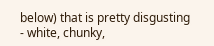below) that is pretty disgusting - white, chunky,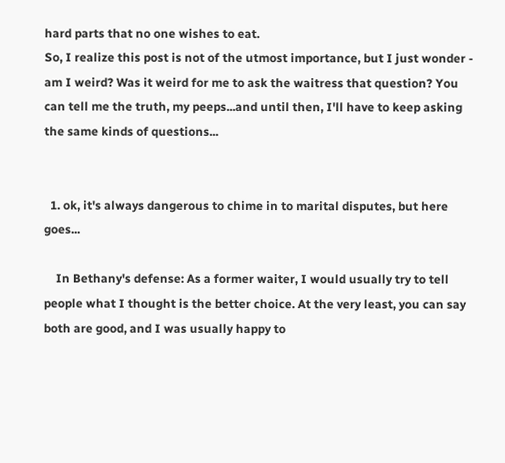hard parts that no one wishes to eat.
So, I realize this post is not of the utmost importance, but I just wonder - am I weird? Was it weird for me to ask the waitress that question? You can tell me the truth, my peeps...and until then, I'll have to keep asking the same kinds of questions...


  1. ok, it's always dangerous to chime in to marital disputes, but here goes...

    In Bethany's defense: As a former waiter, I would usually try to tell people what I thought is the better choice. At the very least, you can say both are good, and I was usually happy to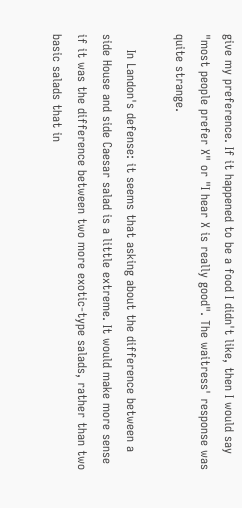give my preference. If it happened to be a food I didn't like, then I would say "most people prefer X" or "I hear X is really good". The waitress' response was quite strange.

    In Landon's defense: it seems that asking about the difference between a side House and side Caesar salad is a little extreme. It would make more sense if it was the difference between two more exotic-type salads, rather than two basic salads that in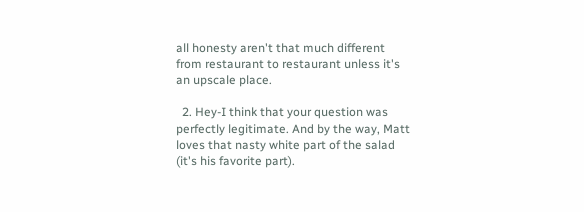all honesty aren't that much different from restaurant to restaurant unless it's an upscale place.

  2. Hey-I think that your question was perfectly legitimate. And by the way, Matt loves that nasty white part of the salad (it's his favorite part).